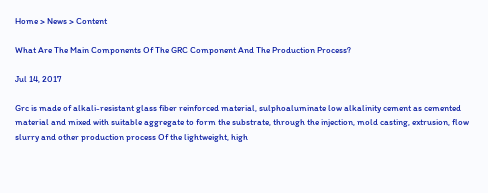Home > News > Content

What Are The Main Components Of The GRC Component And The Production Process?

Jul 14, 2017

Grc is made of alkali-resistant glass fiber reinforced material, sulphoaluminate low alkalinity cement as cemented material and mixed with suitable aggregate to form the substrate, through the injection, mold casting, extrusion, flow slurry and other production process Of the lightweight, high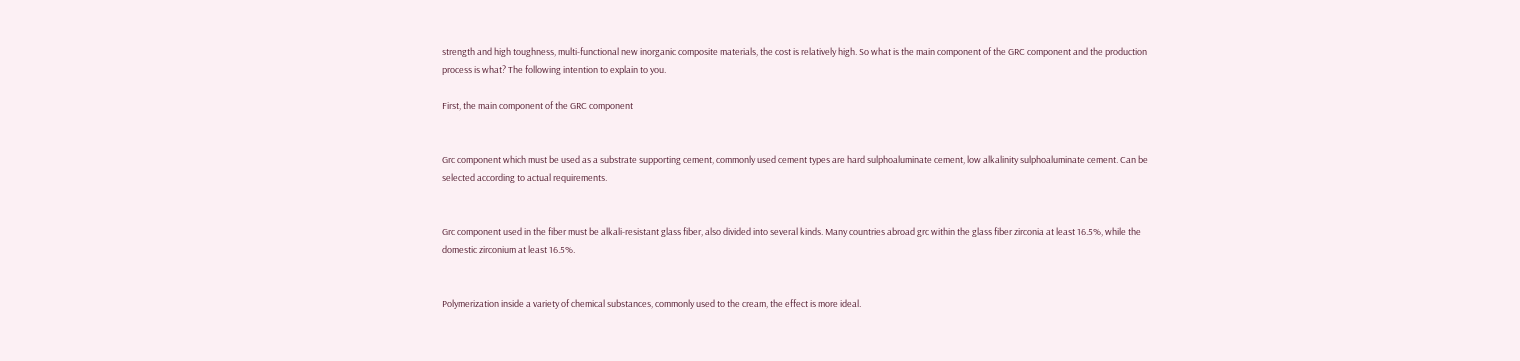strength and high toughness, multi-functional new inorganic composite materials, the cost is relatively high. So what is the main component of the GRC component and the production process is what? The following intention to explain to you.

First, the main component of the GRC component


Grc component which must be used as a substrate supporting cement, commonly used cement types are hard sulphoaluminate cement, low alkalinity sulphoaluminate cement. Can be selected according to actual requirements.


Grc component used in the fiber must be alkali-resistant glass fiber, also divided into several kinds. Many countries abroad grc within the glass fiber zirconia at least 16.5%, while the domestic zirconium at least 16.5%.


Polymerization inside a variety of chemical substances, commonly used to the cream, the effect is more ideal.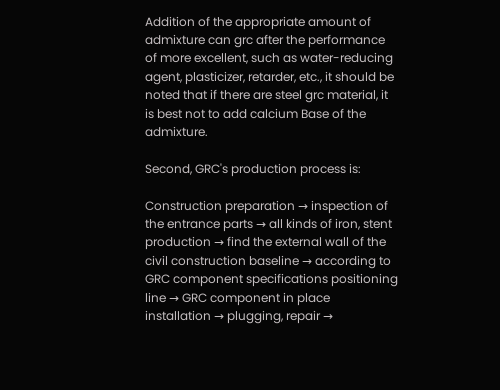Addition of the appropriate amount of admixture can grc after the performance of more excellent, such as water-reducing agent, plasticizer, retarder, etc., it should be noted that if there are steel grc material, it is best not to add calcium Base of the admixture.

Second, GRC's production process is:

Construction preparation → inspection of the entrance parts → all kinds of iron, stent production → find the external wall of the civil construction baseline → according to GRC component specifications positioning line → GRC component in place installation → plugging, repair →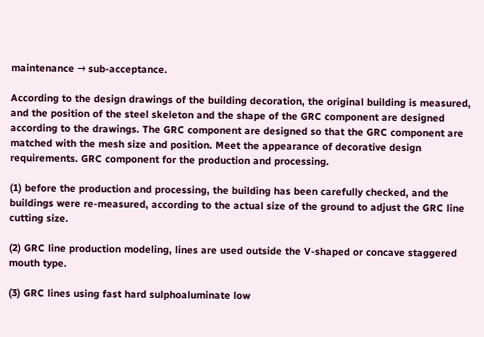maintenance → sub-acceptance.

According to the design drawings of the building decoration, the original building is measured, and the position of the steel skeleton and the shape of the GRC component are designed according to the drawings. The GRC component are designed so that the GRC component are matched with the mesh size and position. Meet the appearance of decorative design requirements. GRC component for the production and processing.

(1) before the production and processing, the building has been carefully checked, and the buildings were re-measured, according to the actual size of the ground to adjust the GRC line cutting size.

(2) GRC line production modeling, lines are used outside the V-shaped or concave staggered mouth type.

(3) GRC lines using fast hard sulphoaluminate low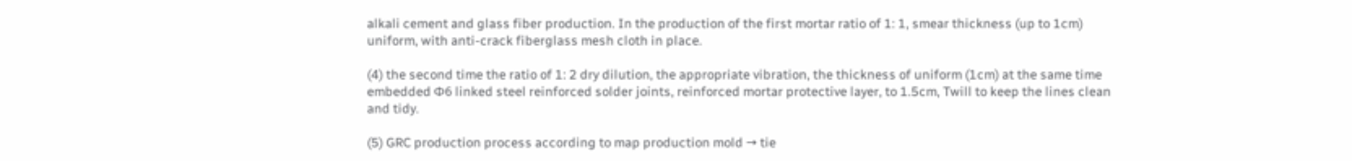alkali cement and glass fiber production. In the production of the first mortar ratio of 1: 1, smear thickness (up to 1cm) uniform, with anti-crack fiberglass mesh cloth in place.

(4) the second time the ratio of 1: 2 dry dilution, the appropriate vibration, the thickness of uniform (1cm) at the same time embedded Φ6 linked steel reinforced solder joints, reinforced mortar protective layer, to 1.5cm, Twill to keep the lines clean and tidy.

(5) GRC production process according to map production mold → tie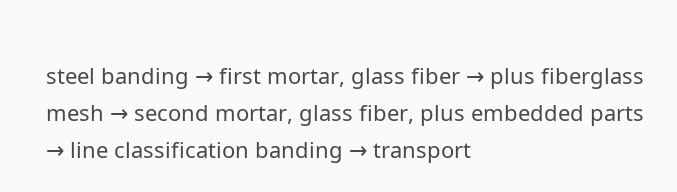steel banding → first mortar, glass fiber → plus fiberglass mesh → second mortar, glass fiber, plus embedded parts → line classification banding → transport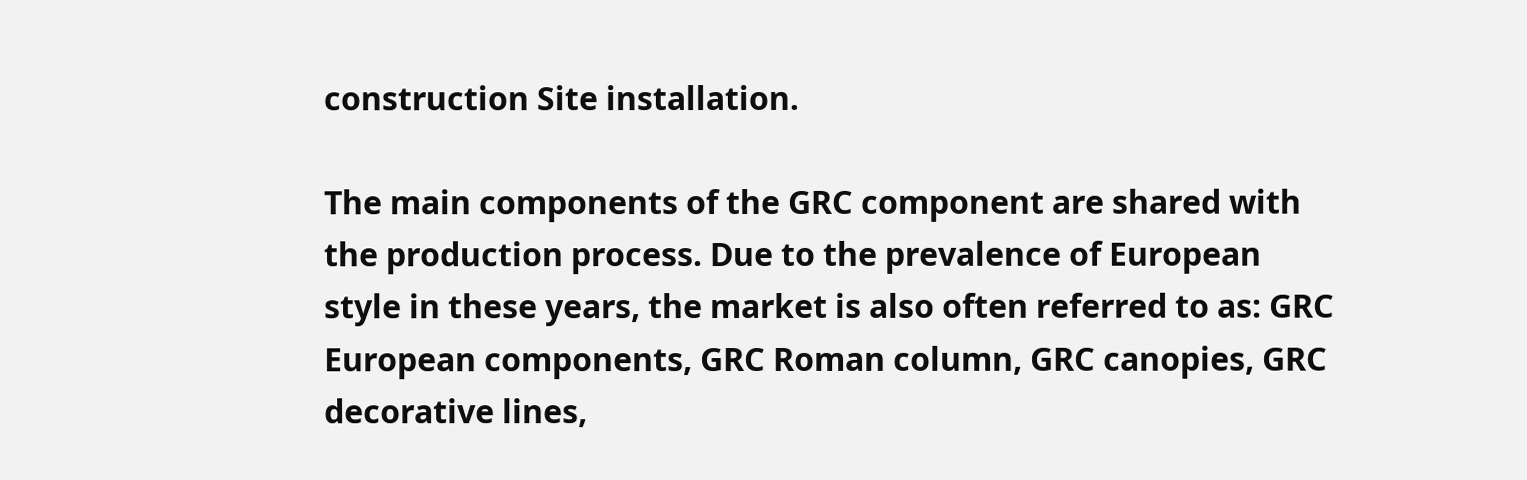construction Site installation.

The main components of the GRC component are shared with the production process. Due to the prevalence of European style in these years, the market is also often referred to as: GRC European components, GRC Roman column, GRC canopies, GRC decorative lines,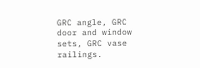GRC angle, GRC door and window sets, GRC vase railings.